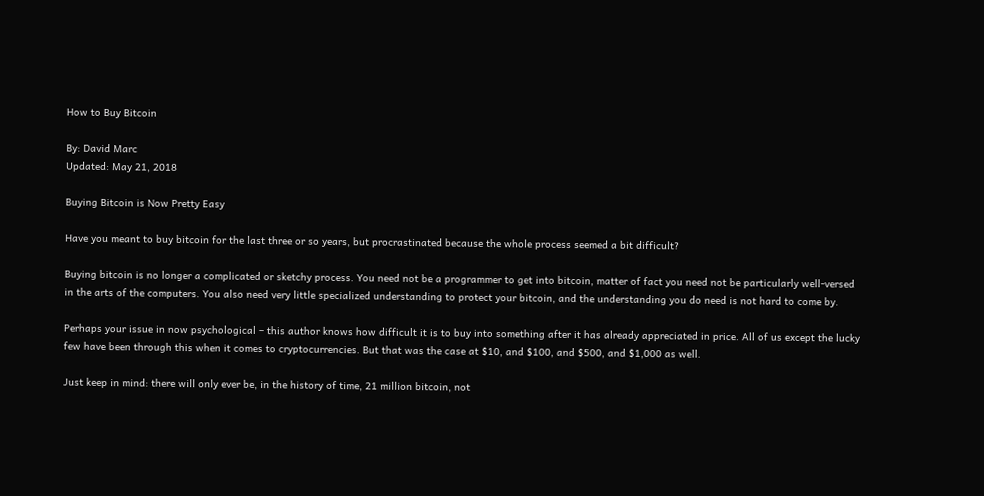How to Buy Bitcoin

By: David Marc
Updated: May 21, 2018

Buying Bitcoin is Now Pretty Easy

Have you meant to buy bitcoin for the last three or so years, but procrastinated because the whole process seemed a bit difficult?

Buying bitcoin is no longer a complicated or sketchy process. You need not be a programmer to get into bitcoin, matter of fact you need not be particularly well-versed in the arts of the computers. You also need very little specialized understanding to protect your bitcoin, and the understanding you do need is not hard to come by.

Perhaps your issue in now psychological – this author knows how difficult it is to buy into something after it has already appreciated in price. All of us except the lucky few have been through this when it comes to cryptocurrencies. But that was the case at $10, and $100, and $500, and $1,000 as well.

Just keep in mind: there will only ever be, in the history of time, 21 million bitcoin, not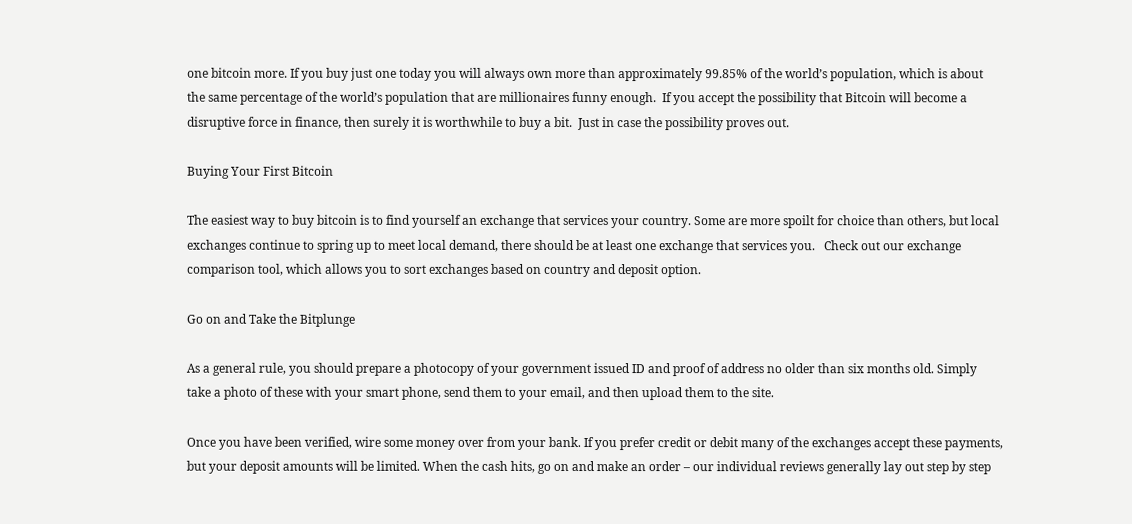one bitcoin more. If you buy just one today you will always own more than approximately 99.85% of the world’s population, which is about the same percentage of the world’s population that are millionaires funny enough.  If you accept the possibility that Bitcoin will become a disruptive force in finance, then surely it is worthwhile to buy a bit.  Just in case the possibility proves out.

Buying Your First Bitcoin

The easiest way to buy bitcoin is to find yourself an exchange that services your country. Some are more spoilt for choice than others, but local exchanges continue to spring up to meet local demand, there should be at least one exchange that services you.   Check out our exchange comparison tool, which allows you to sort exchanges based on country and deposit option.

Go on and Take the Bitplunge

As a general rule, you should prepare a photocopy of your government issued ID and proof of address no older than six months old. Simply take a photo of these with your smart phone, send them to your email, and then upload them to the site.

Once you have been verified, wire some money over from your bank. If you prefer credit or debit many of the exchanges accept these payments, but your deposit amounts will be limited. When the cash hits, go on and make an order – our individual reviews generally lay out step by step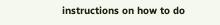instructions on how to do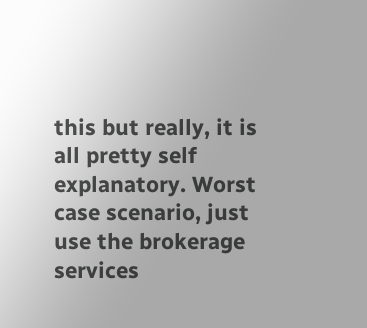this but really, it is all pretty self explanatory. Worst case scenario, just use the brokerage services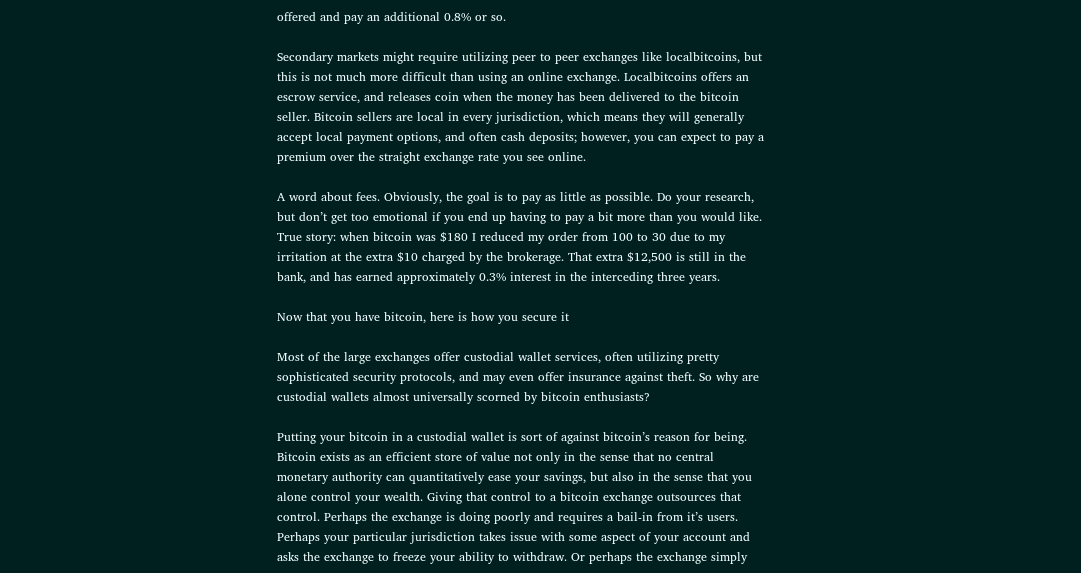offered and pay an additional 0.8% or so.

Secondary markets might require utilizing peer to peer exchanges like localbitcoins, but this is not much more difficult than using an online exchange. Localbitcoins offers an escrow service, and releases coin when the money has been delivered to the bitcoin seller. Bitcoin sellers are local in every jurisdiction, which means they will generally accept local payment options, and often cash deposits; however, you can expect to pay a premium over the straight exchange rate you see online.

A word about fees. Obviously, the goal is to pay as little as possible. Do your research, but don’t get too emotional if you end up having to pay a bit more than you would like. True story: when bitcoin was $180 I reduced my order from 100 to 30 due to my irritation at the extra $10 charged by the brokerage. That extra $12,500 is still in the bank, and has earned approximately 0.3% interest in the interceding three years.

Now that you have bitcoin, here is how you secure it

Most of the large exchanges offer custodial wallet services, often utilizing pretty sophisticated security protocols, and may even offer insurance against theft. So why are custodial wallets almost universally scorned by bitcoin enthusiasts?

Putting your bitcoin in a custodial wallet is sort of against bitcoin’s reason for being. Bitcoin exists as an efficient store of value not only in the sense that no central monetary authority can quantitatively ease your savings, but also in the sense that you alone control your wealth. Giving that control to a bitcoin exchange outsources that control. Perhaps the exchange is doing poorly and requires a bail-in from it’s users. Perhaps your particular jurisdiction takes issue with some aspect of your account and asks the exchange to freeze your ability to withdraw. Or perhaps the exchange simply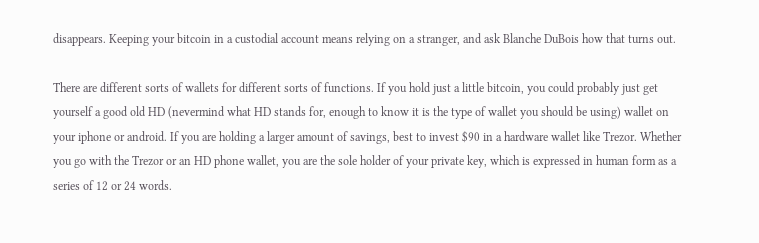disappears. Keeping your bitcoin in a custodial account means relying on a stranger, and ask Blanche DuBois how that turns out.

There are different sorts of wallets for different sorts of functions. If you hold just a little bitcoin, you could probably just get yourself a good old HD (nevermind what HD stands for, enough to know it is the type of wallet you should be using) wallet on your iphone or android. If you are holding a larger amount of savings, best to invest $90 in a hardware wallet like Trezor. Whether you go with the Trezor or an HD phone wallet, you are the sole holder of your private key, which is expressed in human form as a series of 12 or 24 words.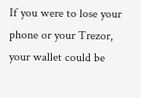If you were to lose your phone or your Trezor, your wallet could be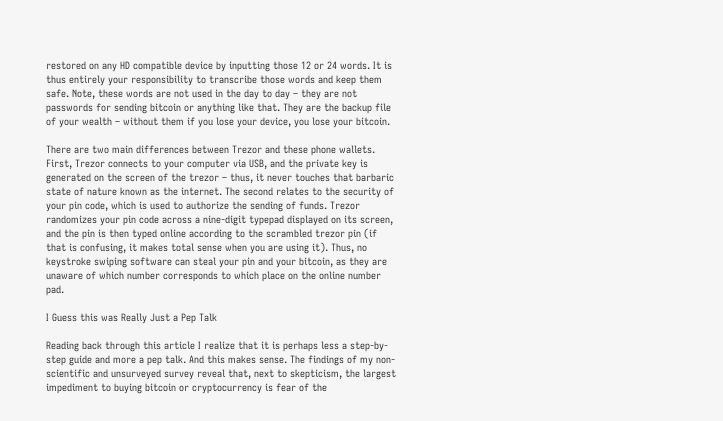restored on any HD compatible device by inputting those 12 or 24 words. It is thus entirely your responsibility to transcribe those words and keep them safe. Note, these words are not used in the day to day – they are not passwords for sending bitcoin or anything like that. They are the backup file of your wealth – without them if you lose your device, you lose your bitcoin.

There are two main differences between Trezor and these phone wallets. First, Trezor connects to your computer via USB, and the private key is generated on the screen of the trezor – thus, it never touches that barbaric state of nature known as the internet. The second relates to the security of your pin code, which is used to authorize the sending of funds. Trezor randomizes your pin code across a nine-digit typepad displayed on its screen, and the pin is then typed online according to the scrambled trezor pin (if that is confusing, it makes total sense when you are using it). Thus, no keystroke swiping software can steal your pin and your bitcoin, as they are unaware of which number corresponds to which place on the online number pad.

I Guess this was Really Just a Pep Talk

Reading back through this article I realize that it is perhaps less a step-by-step guide and more a pep talk. And this makes sense. The findings of my non-scientific and unsurveyed survey reveal that, next to skepticism, the largest impediment to buying bitcoin or cryptocurrency is fear of the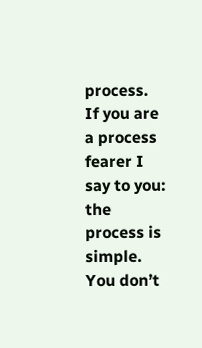process. If you are a process fearer I say to you: the process is simple. You don’t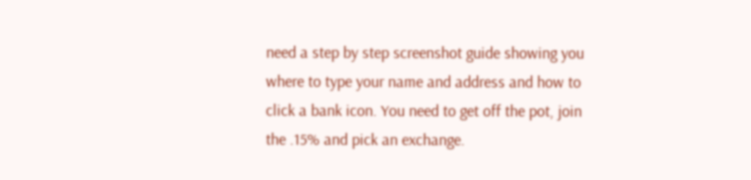need a step by step screenshot guide showing you where to type your name and address and how to click a bank icon. You need to get off the pot, join the .15% and pick an exchange.